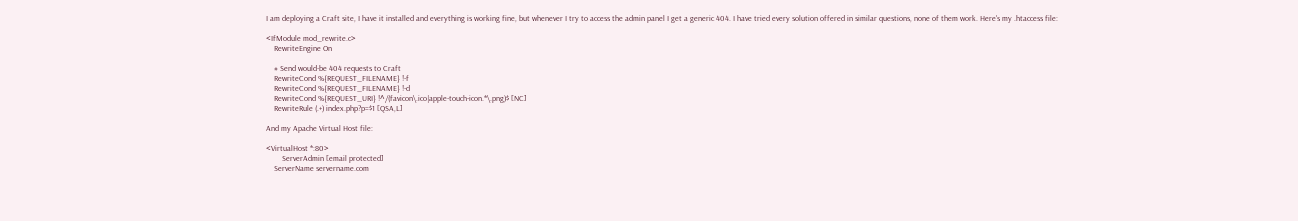I am deploying a Craft site, I have it installed and everything is working fine, but whenever I try to access the admin panel I get a generic 404. I have tried every solution offered in similar questions, none of them work. Here's my .htaccess file:

<IfModule mod_rewrite.c>
    RewriteEngine On

    # Send would-be 404 requests to Craft
    RewriteCond %{REQUEST_FILENAME} !-f
    RewriteCond %{REQUEST_FILENAME} !-d
    RewriteCond %{REQUEST_URI} !^/(favicon\.ico|apple-touch-icon.*\.png)$ [NC]
    RewriteRule (.+) index.php?p=$1 [QSA,L]

And my Apache Virtual Host file:

<VirtualHost *:80>
        ServerAdmin [email protected]
    ServerName servername.com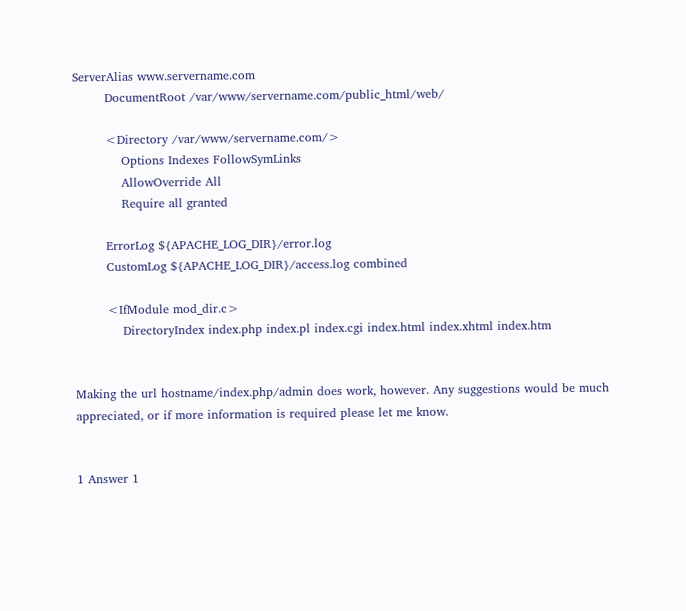ServerAlias www.servername.com
        DocumentRoot /var/www/servername.com/public_html/web/

        <Directory /var/www/servername.com/>
            Options Indexes FollowSymLinks
            AllowOverride All
            Require all granted

        ErrorLog ${APACHE_LOG_DIR}/error.log
        CustomLog ${APACHE_LOG_DIR}/access.log combined

        <IfModule mod_dir.c>
            DirectoryIndex index.php index.pl index.cgi index.html index.xhtml index.htm


Making the url hostname/index.php/admin does work, however. Any suggestions would be much appreciated, or if more information is required please let me know.


1 Answer 1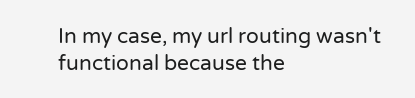In my case, my url routing wasn't functional because the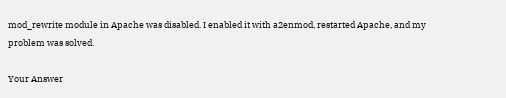mod_rewrite module in Apache was disabled. I enabled it with a2enmod, restarted Apache, and my problem was solved.

Your Answer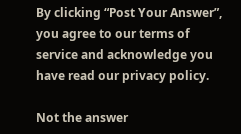By clicking “Post Your Answer”, you agree to our terms of service and acknowledge you have read our privacy policy.

Not the answer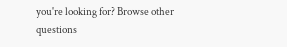you're looking for? Browse other questions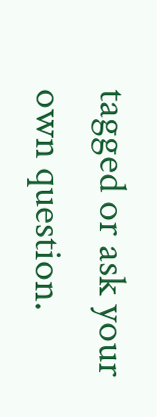tagged or ask your own question.